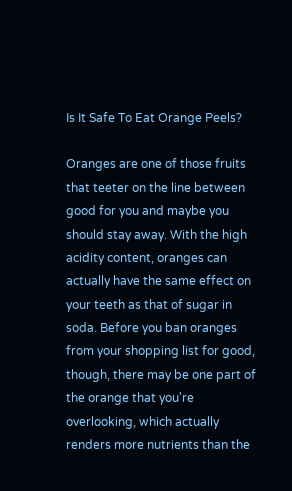Is It Safe To Eat Orange Peels?

Oranges are one of those fruits that teeter on the line between good for you and maybe you should stay away. With the high acidity content, oranges can actually have the same effect on your teeth as that of sugar in soda. Before you ban oranges from your shopping list for good, though, there may be one part of the orange that you're overlooking, which actually renders more nutrients than the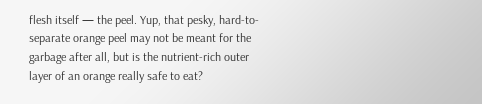flesh itself — the peel. Yup, that pesky, hard-to-separate orange peel may not be meant for the garbage after all, but is the nutrient-rich outer layer of an orange really safe to eat?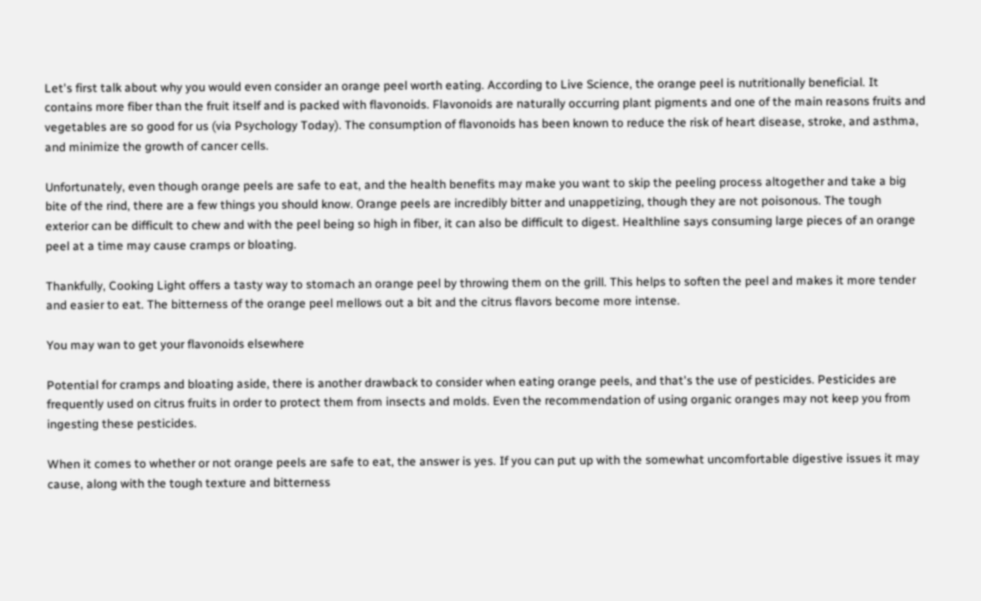Let's first talk about why you would even consider an orange peel worth eating. According to Live Science, the orange peel is nutritionally beneficial. It contains more fiber than the fruit itself and is packed with flavonoids. Flavonoids are naturally occurring plant pigments and one of the main reasons fruits and vegetables are so good for us (via Psychology Today). The consumption of flavonoids has been known to reduce the risk of heart disease, stroke, and asthma, and minimize the growth of cancer cells.

Unfortunately, even though orange peels are safe to eat, and the health benefits may make you want to skip the peeling process altogether and take a big bite of the rind, there are a few things you should know. Orange peels are incredibly bitter and unappetizing, though they are not poisonous. The tough exterior can be difficult to chew and with the peel being so high in fiber, it can also be difficult to digest. Healthline says consuming large pieces of an orange peel at a time may cause cramps or bloating.

Thankfully, Cooking Light offers a tasty way to stomach an orange peel by throwing them on the grill. This helps to soften the peel and makes it more tender and easier to eat. The bitterness of the orange peel mellows out a bit and the citrus flavors become more intense.

You may wan to get your flavonoids elsewhere

Potential for cramps and bloating aside, there is another drawback to consider when eating orange peels, and that's the use of pesticides. Pesticides are frequently used on citrus fruits in order to protect them from insects and molds. Even the recommendation of using organic oranges may not keep you from ingesting these pesticides.

When it comes to whether or not orange peels are safe to eat, the answer is yes. If you can put up with the somewhat uncomfortable digestive issues it may cause, along with the tough texture and bitterness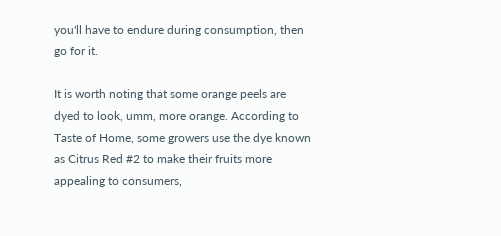you'll have to endure during consumption, then go for it.

It is worth noting that some orange peels are dyed to look, umm, more orange. According to Taste of Home, some growers use the dye known as Citrus Red #2 to make their fruits more appealing to consumers,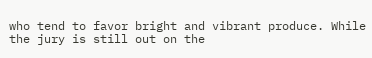who tend to favor bright and vibrant produce. While the jury is still out on the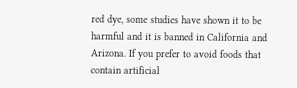red dye, some studies have shown it to be harmful and it is banned in California and Arizona. If you prefer to avoid foods that contain artificial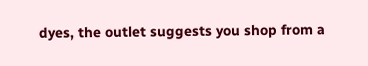dyes, the outlet suggests you shop from a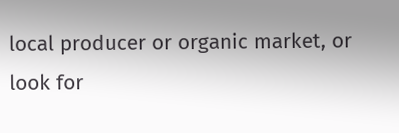local producer or organic market, or look for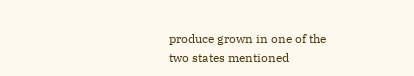produce grown in one of the two states mentioned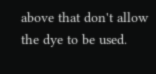above that don't allow the dye to be used.